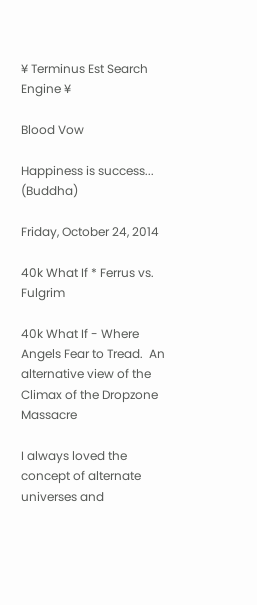¥ Terminus Est Search Engine ¥

Blood Vow

Happiness is success... (Buddha)

Friday, October 24, 2014

40k What If * Ferrus vs. Fulgrim

40k What If - Where Angels Fear to Tread.  An alternative view of the Climax of the Dropzone Massacre

I always loved the concept of alternate universes and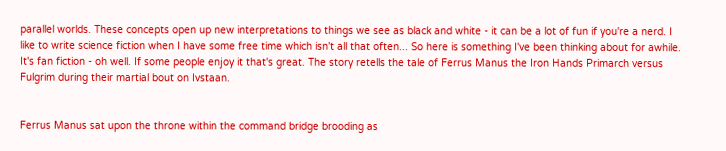parallel worlds. These concepts open up new interpretations to things we see as black and white - it can be a lot of fun if you're a nerd. I like to write science fiction when I have some free time which isn't all that often... So here is something I've been thinking about for awhile. It's fan fiction - oh well. If some people enjoy it that's great. The story retells the tale of Ferrus Manus the Iron Hands Primarch versus Fulgrim during their martial bout on Ivstaan.


Ferrus Manus sat upon the throne within the command bridge brooding as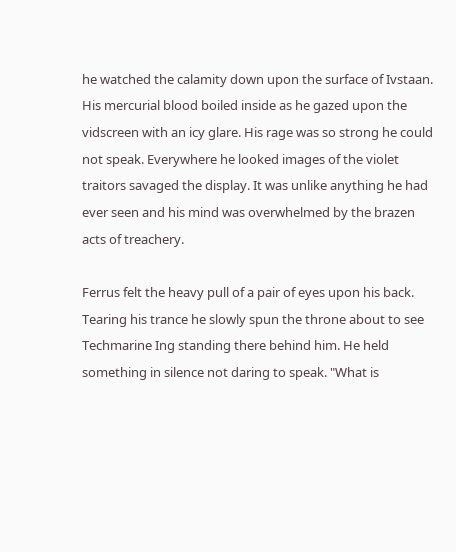he watched the calamity down upon the surface of Ivstaan. His mercurial blood boiled inside as he gazed upon the vidscreen with an icy glare. His rage was so strong he could not speak. Everywhere he looked images of the violet traitors savaged the display. It was unlike anything he had ever seen and his mind was overwhelmed by the brazen acts of treachery.

Ferrus felt the heavy pull of a pair of eyes upon his back. Tearing his trance he slowly spun the throne about to see Techmarine Ing standing there behind him. He held something in silence not daring to speak. "What is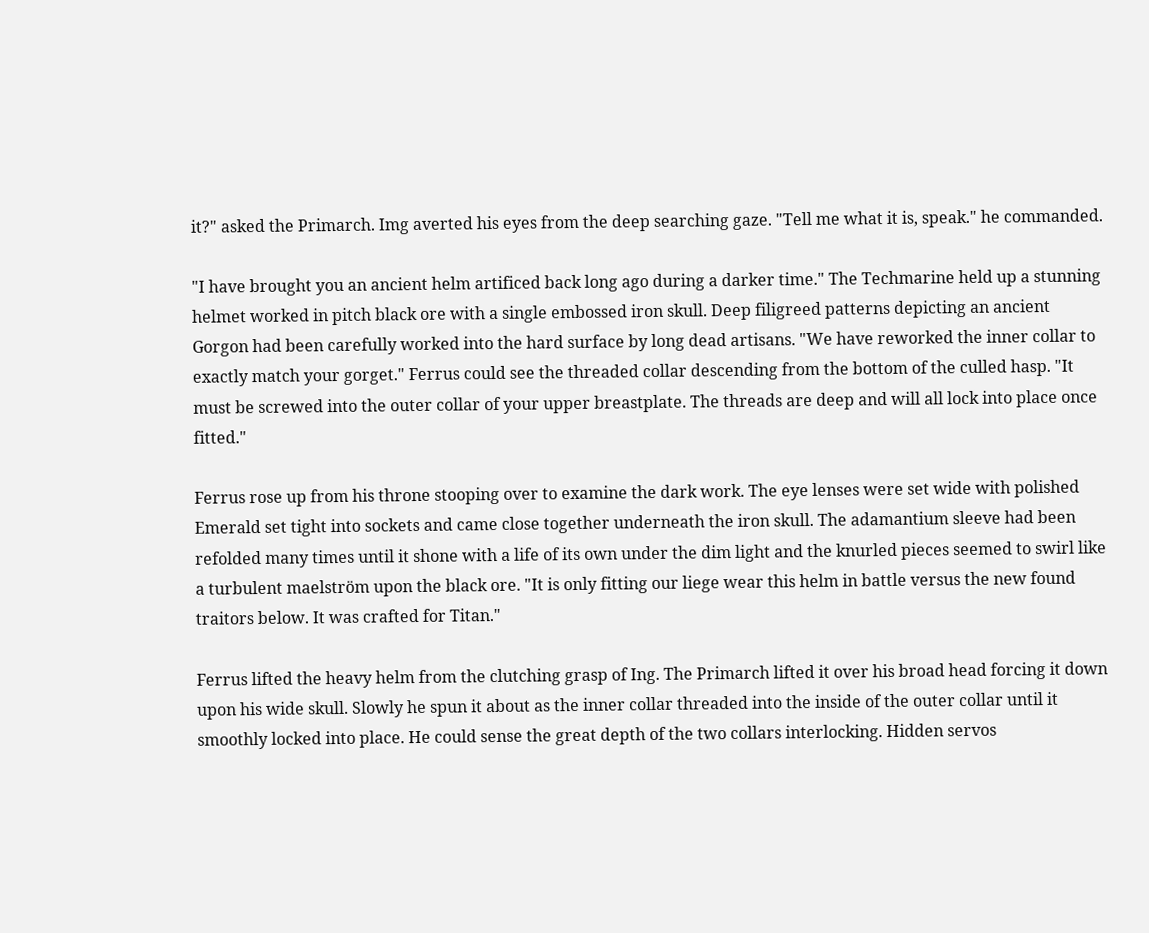it?" asked the Primarch. Img averted his eyes from the deep searching gaze. "Tell me what it is, speak." he commanded.

"I have brought you an ancient helm artificed back long ago during a darker time." The Techmarine held up a stunning helmet worked in pitch black ore with a single embossed iron skull. Deep filigreed patterns depicting an ancient Gorgon had been carefully worked into the hard surface by long dead artisans. "We have reworked the inner collar to exactly match your gorget." Ferrus could see the threaded collar descending from the bottom of the culled hasp. "It must be screwed into the outer collar of your upper breastplate. The threads are deep and will all lock into place once fitted."

Ferrus rose up from his throne stooping over to examine the dark work. The eye lenses were set wide with polished Emerald set tight into sockets and came close together underneath the iron skull. The adamantium sleeve had been refolded many times until it shone with a life of its own under the dim light and the knurled pieces seemed to swirl like a turbulent maelström upon the black ore. "It is only fitting our liege wear this helm in battle versus the new found traitors below. It was crafted for Titan."

Ferrus lifted the heavy helm from the clutching grasp of Ing. The Primarch lifted it over his broad head forcing it down upon his wide skull. Slowly he spun it about as the inner collar threaded into the inside of the outer collar until it smoothly locked into place. He could sense the great depth of the two collars interlocking. Hidden servos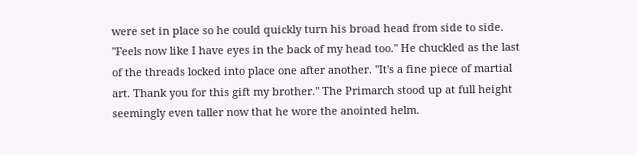were set in place so he could quickly turn his broad head from side to side. "Feels now like I have eyes in the back of my head too." He chuckled as the last of the threads locked into place one after another. "It's a fine piece of martial art. Thank you for this gift my brother." The Primarch stood up at full height seemingly even taller now that he wore the anointed helm.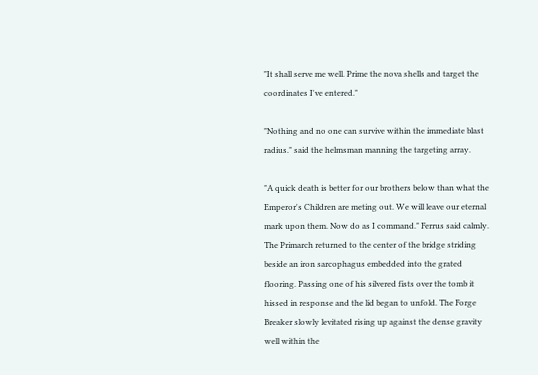"It shall serve me well. Prime the nova shells and target the coordinates I've entered."

"Nothing and no one can survive within the immediate blast radius." said the helmsman manning the targeting array.

"A quick death is better for our brothers below than what the Emperor's Children are meting out. We will leave our eternal mark upon them. Now do as I command." Ferrus said calmly. The Primarch returned to the center of the bridge striding beside an iron sarcophagus embedded into the grated flooring. Passing one of his silvered fists over the tomb it hissed in response and the lid began to unfold. The Forge Breaker slowly levitated rising up against the dense gravity well within the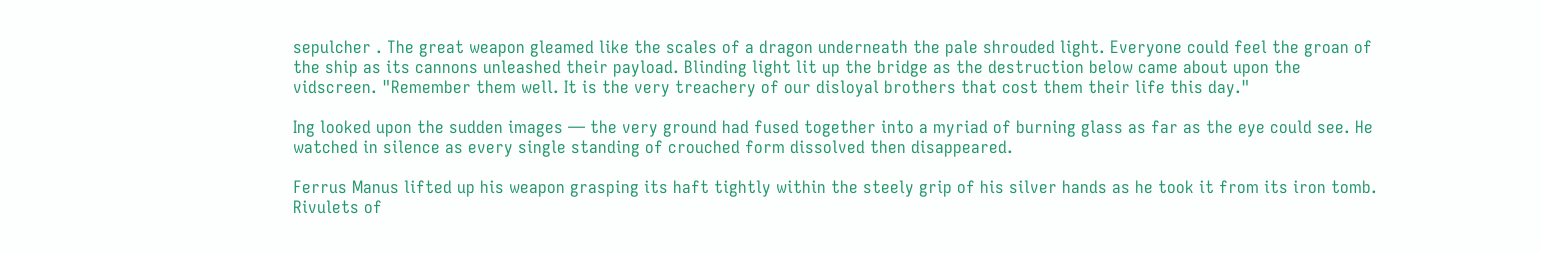sepulcher . The great weapon gleamed like the scales of a dragon underneath the pale shrouded light. Everyone could feel the groan of the ship as its cannons unleashed their payload. Blinding light lit up the bridge as the destruction below came about upon the vidscreen. "Remember them well. It is the very treachery of our disloyal brothers that cost them their life this day."

Ing looked upon the sudden images — the very ground had fused together into a myriad of burning glass as far as the eye could see. He watched in silence as every single standing of crouched form dissolved then disappeared.

Ferrus Manus lifted up his weapon grasping its haft tightly within the steely grip of his silver hands as he took it from its iron tomb. Rivulets of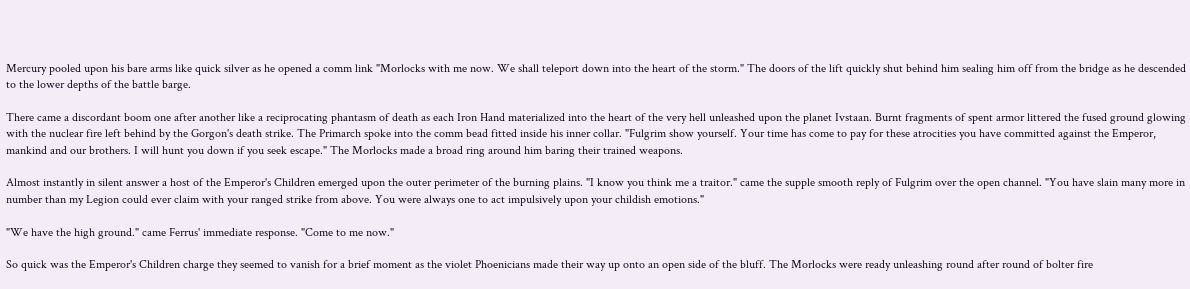Mercury pooled upon his bare arms like quick silver as he opened a comm link "Morlocks with me now. We shall teleport down into the heart of the storm." The doors of the lift quickly shut behind him sealing him off from the bridge as he descended to the lower depths of the battle barge.

There came a discordant boom one after another like a reciprocating phantasm of death as each Iron Hand materialized into the heart of the very hell unleashed upon the planet Ivstaan. Burnt fragments of spent armor littered the fused ground glowing with the nuclear fire left behind by the Gorgon's death strike. The Primarch spoke into the comm bead fitted inside his inner collar. "Fulgrim show yourself. Your time has come to pay for these atrocities you have committed against the Emperor, mankind and our brothers. I will hunt you down if you seek escape." The Morlocks made a broad ring around him baring their trained weapons.

Almost instantly in silent answer a host of the Emperor's Children emerged upon the outer perimeter of the burning plains. "I know you think me a traitor." came the supple smooth reply of Fulgrim over the open channel. "You have slain many more in number than my Legion could ever claim with your ranged strike from above. You were always one to act impulsively upon your childish emotions."

"We have the high ground." came Ferrus' immediate response. "Come to me now."

So quick was the Emperor's Children charge they seemed to vanish for a brief moment as the violet Phoenicians made their way up onto an open side of the bluff. The Morlocks were ready unleashing round after round of bolter fire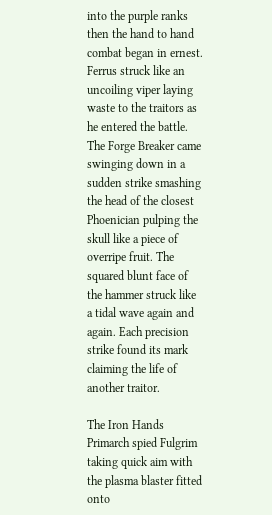into the purple ranks then the hand to hand combat began in ernest. Ferrus struck like an uncoiling viper laying waste to the traitors as he entered the battle. The Forge Breaker came swinging down in a sudden strike smashing the head of the closest Phoenician pulping the skull like a piece of overripe fruit. The squared blunt face of the hammer struck like a tidal wave again and again. Each precision strike found its mark claiming the life of another traitor.

The Iron Hands Primarch spied Fulgrim taking quick aim with the plasma blaster fitted onto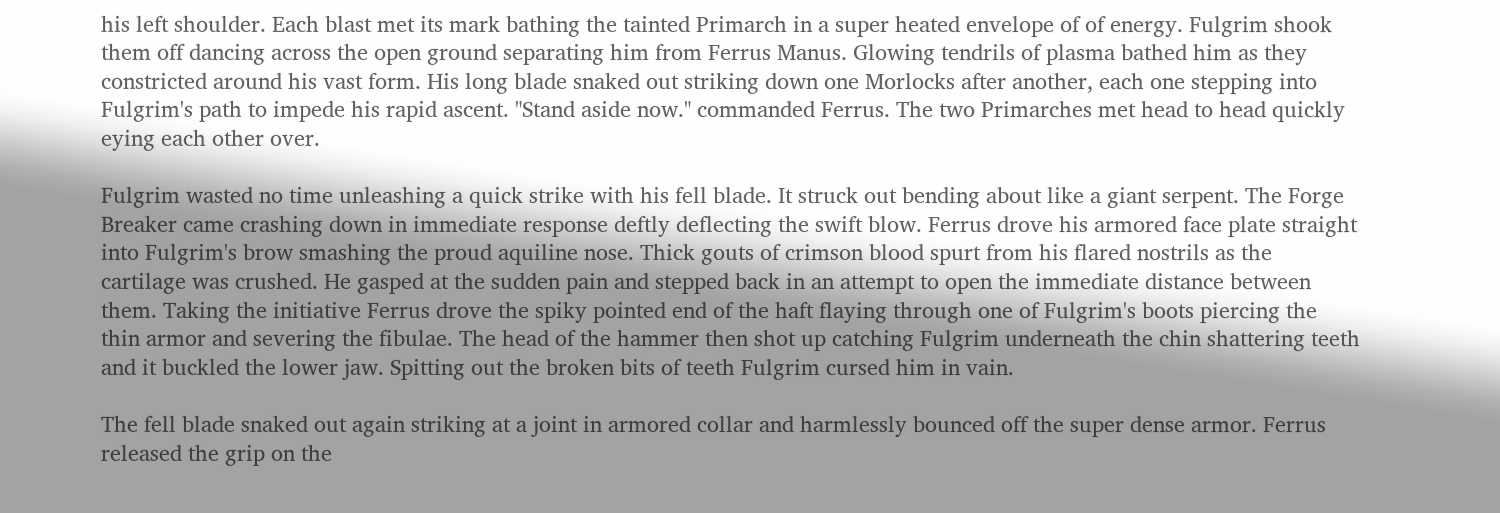his left shoulder. Each blast met its mark bathing the tainted Primarch in a super heated envelope of of energy. Fulgrim shook them off dancing across the open ground separating him from Ferrus Manus. Glowing tendrils of plasma bathed him as they constricted around his vast form. His long blade snaked out striking down one Morlocks after another, each one stepping into Fulgrim's path to impede his rapid ascent. "Stand aside now." commanded Ferrus. The two Primarches met head to head quickly eying each other over.

Fulgrim wasted no time unleashing a quick strike with his fell blade. It struck out bending about like a giant serpent. The Forge Breaker came crashing down in immediate response deftly deflecting the swift blow. Ferrus drove his armored face plate straight into Fulgrim's brow smashing the proud aquiline nose. Thick gouts of crimson blood spurt from his flared nostrils as the cartilage was crushed. He gasped at the sudden pain and stepped back in an attempt to open the immediate distance between them. Taking the initiative Ferrus drove the spiky pointed end of the haft flaying through one of Fulgrim's boots piercing the thin armor and severing the fibulae. The head of the hammer then shot up catching Fulgrim underneath the chin shattering teeth and it buckled the lower jaw. Spitting out the broken bits of teeth Fulgrim cursed him in vain.

The fell blade snaked out again striking at a joint in armored collar and harmlessly bounced off the super dense armor. Ferrus released the grip on the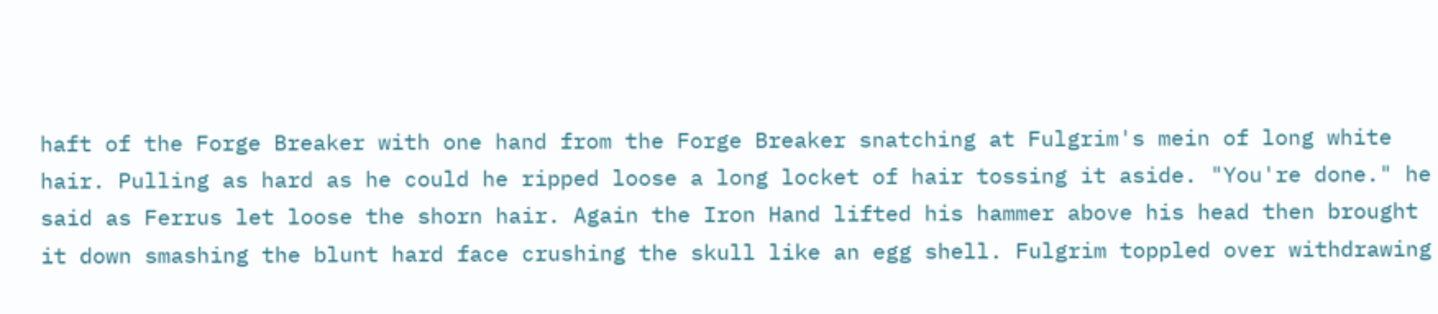haft of the Forge Breaker with one hand from the Forge Breaker snatching at Fulgrim's mein of long white hair. Pulling as hard as he could he ripped loose a long locket of hair tossing it aside. "You're done." he said as Ferrus let loose the shorn hair. Again the Iron Hand lifted his hammer above his head then brought it down smashing the blunt hard face crushing the skull like an egg shell. Fulgrim toppled over withdrawing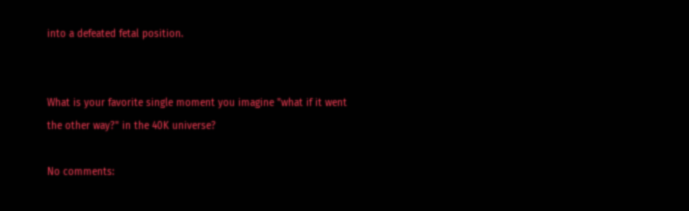into a defeated fetal position.


What is your favorite single moment you imagine "what if it went the other way?" in the 40K universe?

No comments: